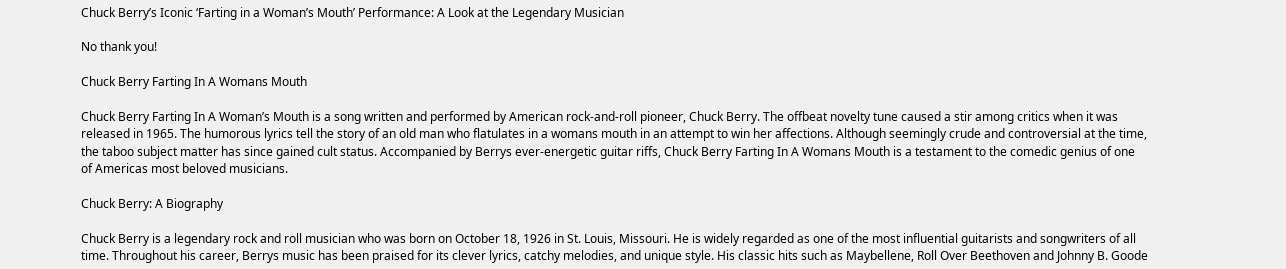Chuck Berry’s Iconic ‘Farting in a Woman’s Mouth’ Performance: A Look at the Legendary Musician

No thank you!

Chuck Berry Farting In A Womans Mouth

Chuck Berry Farting In A Woman’s Mouth is a song written and performed by American rock-and-roll pioneer, Chuck Berry. The offbeat novelty tune caused a stir among critics when it was released in 1965. The humorous lyrics tell the story of an old man who flatulates in a womans mouth in an attempt to win her affections. Although seemingly crude and controversial at the time, the taboo subject matter has since gained cult status. Accompanied by Berrys ever-energetic guitar riffs, Chuck Berry Farting In A Womans Mouth is a testament to the comedic genius of one of Americas most beloved musicians.

Chuck Berry: A Biography

Chuck Berry is a legendary rock and roll musician who was born on October 18, 1926 in St. Louis, Missouri. He is widely regarded as one of the most influential guitarists and songwriters of all time. Throughout his career, Berrys music has been praised for its clever lyrics, catchy melodies, and unique style. His classic hits such as Maybellene, Roll Over Beethoven and Johnny B. Goode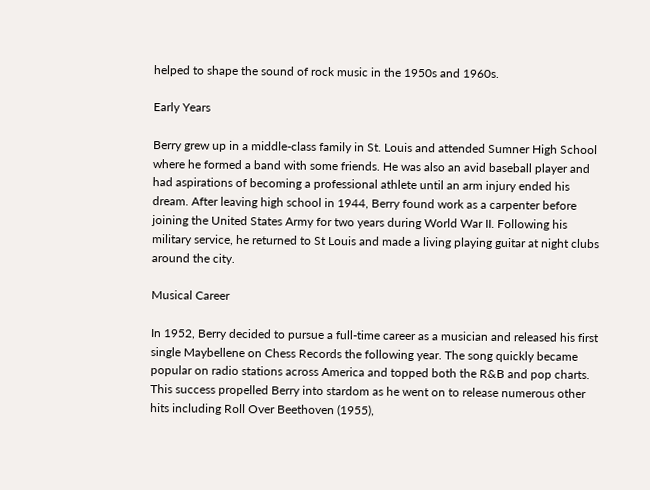helped to shape the sound of rock music in the 1950s and 1960s.

Early Years

Berry grew up in a middle-class family in St. Louis and attended Sumner High School where he formed a band with some friends. He was also an avid baseball player and had aspirations of becoming a professional athlete until an arm injury ended his dream. After leaving high school in 1944, Berry found work as a carpenter before joining the United States Army for two years during World War II. Following his military service, he returned to St Louis and made a living playing guitar at night clubs around the city.

Musical Career

In 1952, Berry decided to pursue a full-time career as a musician and released his first single Maybellene on Chess Records the following year. The song quickly became popular on radio stations across America and topped both the R&B and pop charts. This success propelled Berry into stardom as he went on to release numerous other hits including Roll Over Beethoven (1955),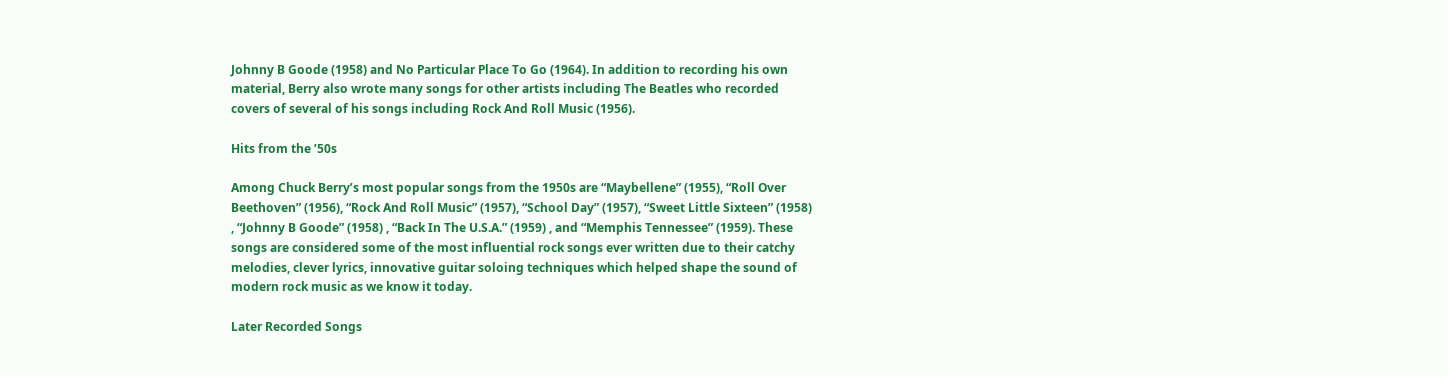Johnny B Goode (1958) and No Particular Place To Go (1964). In addition to recording his own material, Berry also wrote many songs for other artists including The Beatles who recorded covers of several of his songs including Rock And Roll Music (1956).

Hits from the ’50s

Among Chuck Berry’s most popular songs from the 1950s are “Maybellene” (1955), “Roll Over Beethoven” (1956), “Rock And Roll Music” (1957), “School Day” (1957), “Sweet Little Sixteen” (1958) , “Johnny B Goode” (1958) , “Back In The U.S.A.” (1959) , and “Memphis Tennessee” (1959). These songs are considered some of the most influential rock songs ever written due to their catchy melodies, clever lyrics, innovative guitar soloing techniques which helped shape the sound of modern rock music as we know it today.

Later Recorded Songs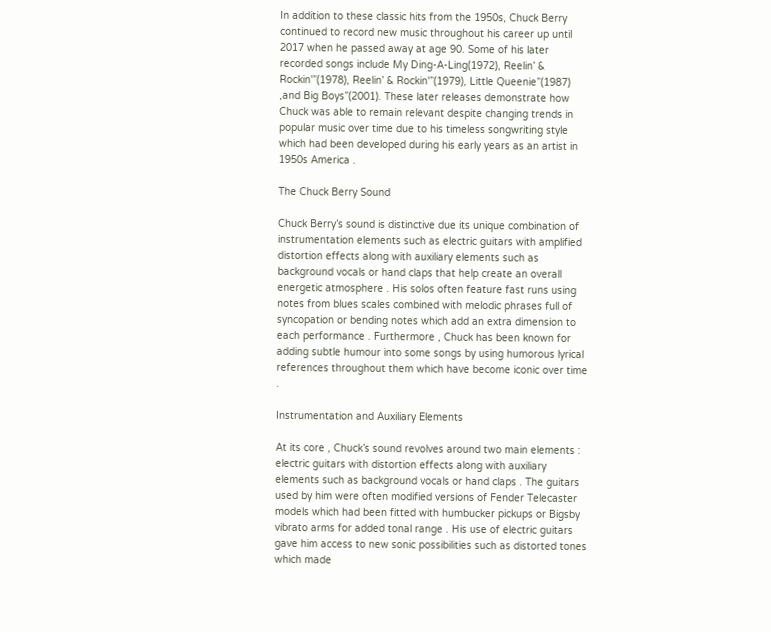In addition to these classic hits from the 1950s, Chuck Berry continued to record new music throughout his career up until 2017 when he passed away at age 90. Some of his later recorded songs include My Ding-A-Ling(1972), Reelin’ & Rockin'”(1978), Reelin’ & Rockin'”(1979), Little Queenie”(1987) ,and Big Boys”(2001). These later releases demonstrate how Chuck was able to remain relevant despite changing trends in popular music over time due to his timeless songwriting style which had been developed during his early years as an artist in 1950s America .

The Chuck Berry Sound

Chuck Berry’s sound is distinctive due its unique combination of instrumentation elements such as electric guitars with amplified distortion effects along with auxiliary elements such as background vocals or hand claps that help create an overall energetic atmosphere . His solos often feature fast runs using notes from blues scales combined with melodic phrases full of syncopation or bending notes which add an extra dimension to each performance . Furthermore , Chuck has been known for adding subtle humour into some songs by using humorous lyrical references throughout them which have become iconic over time .

Instrumentation and Auxiliary Elements

At its core , Chuck’s sound revolves around two main elements : electric guitars with distortion effects along with auxiliary elements such as background vocals or hand claps . The guitars used by him were often modified versions of Fender Telecaster models which had been fitted with humbucker pickups or Bigsby vibrato arms for added tonal range . His use of electric guitars gave him access to new sonic possibilities such as distorted tones which made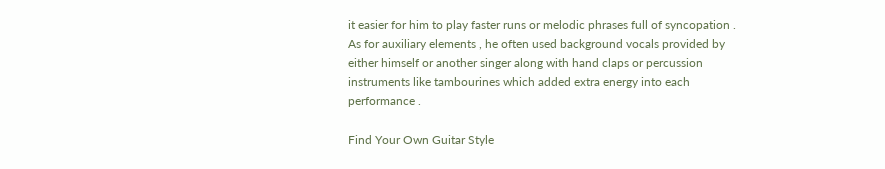it easier for him to play faster runs or melodic phrases full of syncopation . As for auxiliary elements , he often used background vocals provided by either himself or another singer along with hand claps or percussion instruments like tambourines which added extra energy into each performance .

Find Your Own Guitar Style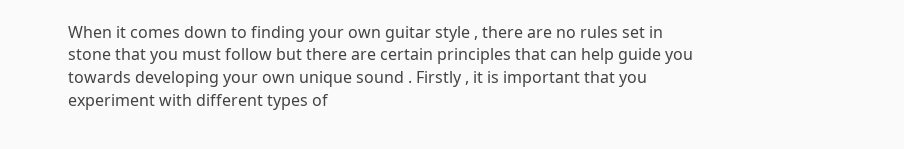When it comes down to finding your own guitar style , there are no rules set in stone that you must follow but there are certain principles that can help guide you towards developing your own unique sound . Firstly , it is important that you experiment with different types of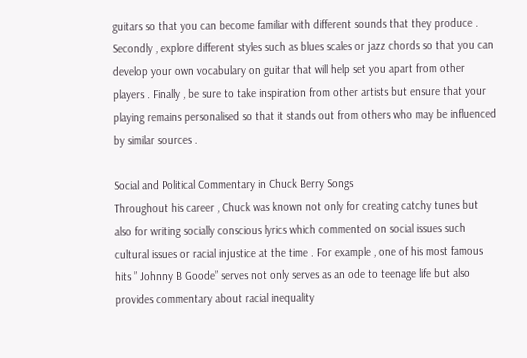guitars so that you can become familiar with different sounds that they produce . Secondly , explore different styles such as blues scales or jazz chords so that you can develop your own vocabulary on guitar that will help set you apart from other players . Finally , be sure to take inspiration from other artists but ensure that your playing remains personalised so that it stands out from others who may be influenced by similar sources .

Social and Political Commentary in Chuck Berry Songs
Throughout his career , Chuck was known not only for creating catchy tunes but also for writing socially conscious lyrics which commented on social issues such cultural issues or racial injustice at the time . For example , one of his most famous hits ” Johnny B Goode” serves not only serves as an ode to teenage life but also provides commentary about racial inequality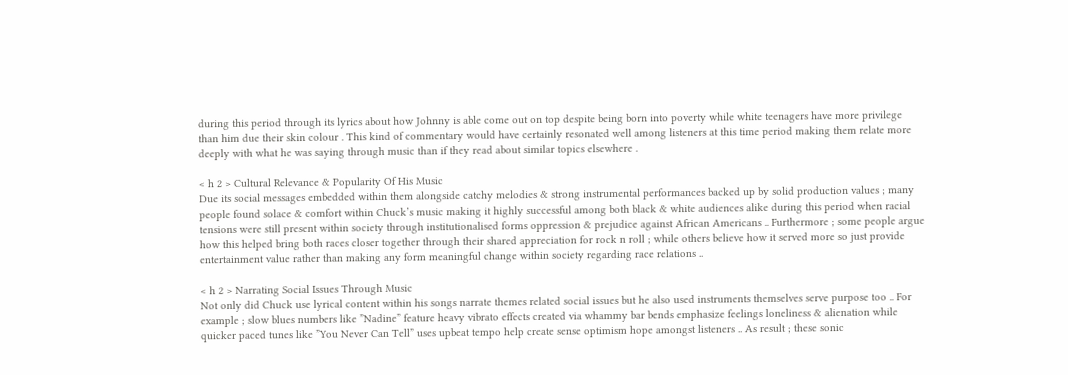during this period through its lyrics about how Johnny is able come out on top despite being born into poverty while white teenagers have more privilege than him due their skin colour . This kind of commentary would have certainly resonated well among listeners at this time period making them relate more deeply with what he was saying through music than if they read about similar topics elsewhere .

< h 2 > Cultural Relevance & Popularity Of His Music
Due its social messages embedded within them alongside catchy melodies & strong instrumental performances backed up by solid production values ; many people found solace & comfort within Chuck’s music making it highly successful among both black & white audiences alike during this period when racial tensions were still present within society through institutionalised forms oppression & prejudice against African Americans .. Furthermore ; some people argue how this helped bring both races closer together through their shared appreciation for rock n roll ; while others believe how it served more so just provide entertainment value rather than making any form meaningful change within society regarding race relations ..

< h 2 > Narrating Social Issues Through Music
Not only did Chuck use lyrical content within his songs narrate themes related social issues but he also used instruments themselves serve purpose too .. For example ; slow blues numbers like ”Nadine” feature heavy vibrato effects created via whammy bar bends emphasize feelings loneliness & alienation while quicker paced tunes like ”You Never Can Tell” uses upbeat tempo help create sense optimism hope amongst listeners .. As result ; these sonic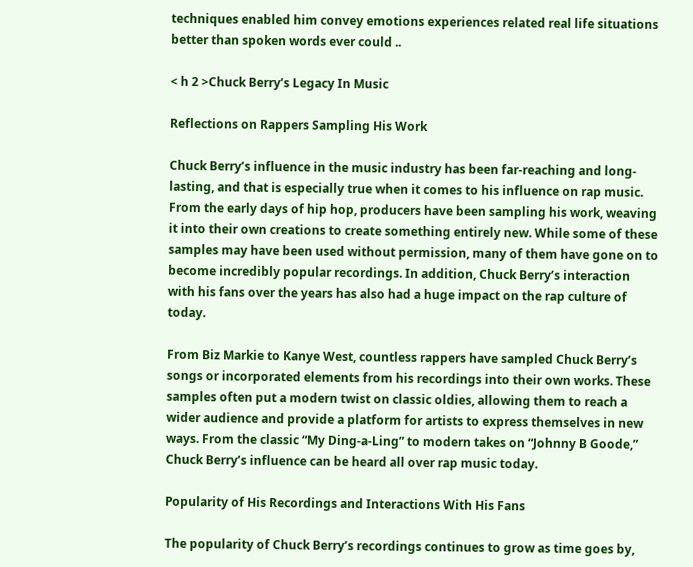techniques enabled him convey emotions experiences related real life situations better than spoken words ever could ..

< h 2 >Chuck Berry’s Legacy In Music

Reflections on Rappers Sampling His Work

Chuck Berry’s influence in the music industry has been far-reaching and long-lasting, and that is especially true when it comes to his influence on rap music. From the early days of hip hop, producers have been sampling his work, weaving it into their own creations to create something entirely new. While some of these samples may have been used without permission, many of them have gone on to become incredibly popular recordings. In addition, Chuck Berry’s interaction with his fans over the years has also had a huge impact on the rap culture of today.

From Biz Markie to Kanye West, countless rappers have sampled Chuck Berry’s songs or incorporated elements from his recordings into their own works. These samples often put a modern twist on classic oldies, allowing them to reach a wider audience and provide a platform for artists to express themselves in new ways. From the classic “My Ding-a-Ling” to modern takes on “Johnny B Goode,” Chuck Berry’s influence can be heard all over rap music today.

Popularity of His Recordings and Interactions With His Fans

The popularity of Chuck Berry’s recordings continues to grow as time goes by,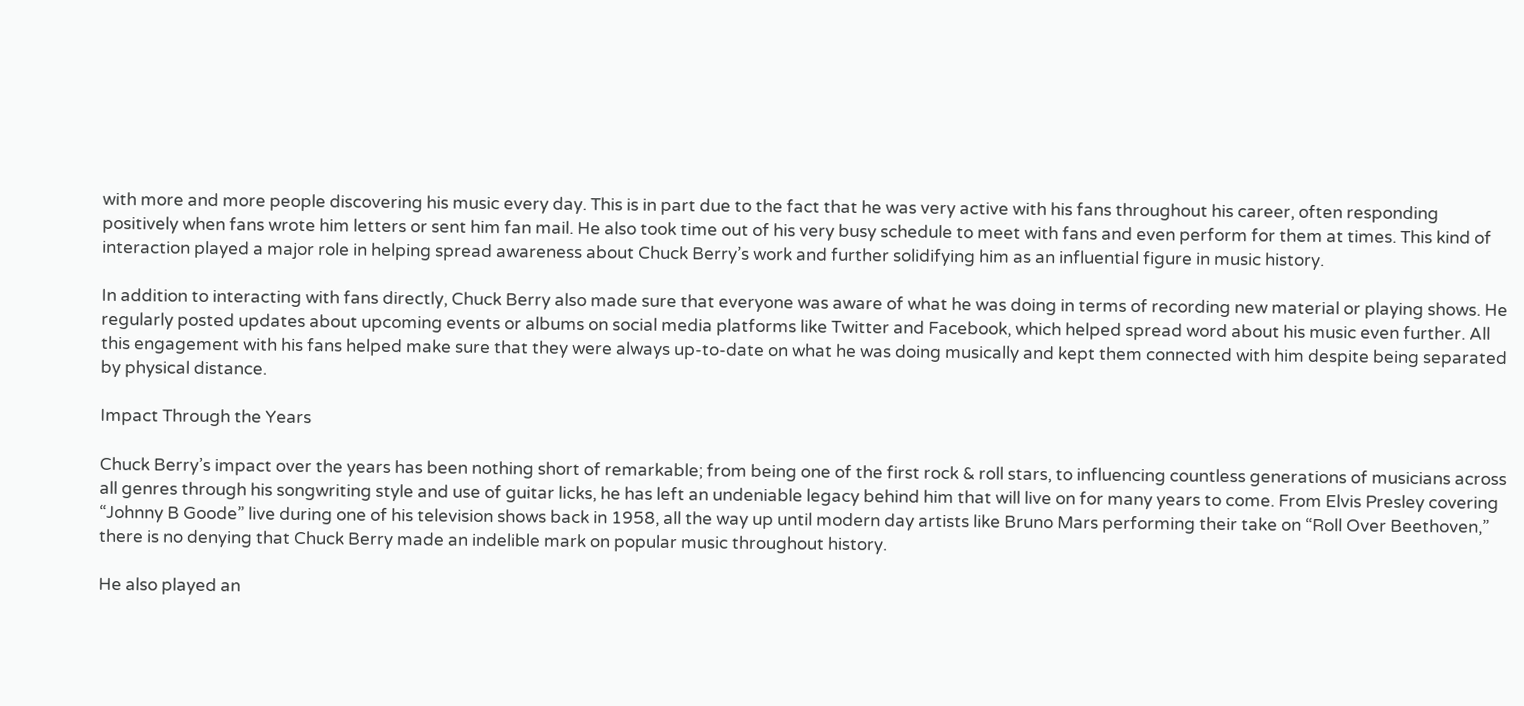with more and more people discovering his music every day. This is in part due to the fact that he was very active with his fans throughout his career, often responding positively when fans wrote him letters or sent him fan mail. He also took time out of his very busy schedule to meet with fans and even perform for them at times. This kind of interaction played a major role in helping spread awareness about Chuck Berry’s work and further solidifying him as an influential figure in music history.

In addition to interacting with fans directly, Chuck Berry also made sure that everyone was aware of what he was doing in terms of recording new material or playing shows. He regularly posted updates about upcoming events or albums on social media platforms like Twitter and Facebook, which helped spread word about his music even further. All this engagement with his fans helped make sure that they were always up-to-date on what he was doing musically and kept them connected with him despite being separated by physical distance.

Impact Through the Years

Chuck Berry’s impact over the years has been nothing short of remarkable; from being one of the first rock & roll stars, to influencing countless generations of musicians across all genres through his songwriting style and use of guitar licks, he has left an undeniable legacy behind him that will live on for many years to come. From Elvis Presley covering “Johnny B Goode” live during one of his television shows back in 1958, all the way up until modern day artists like Bruno Mars performing their take on “Roll Over Beethoven,” there is no denying that Chuck Berry made an indelible mark on popular music throughout history.

He also played an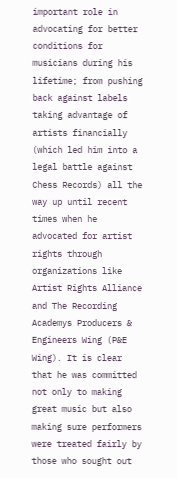important role in advocating for better conditions for musicians during his lifetime; from pushing back against labels taking advantage of artists financially (which led him into a legal battle against Chess Records) all the way up until recent times when he advocated for artist rights through organizations like Artist Rights Alliance and The Recording Academys Producers & Engineers Wing (P&E Wing). It is clear that he was committed not only to making great music but also making sure performers were treated fairly by those who sought out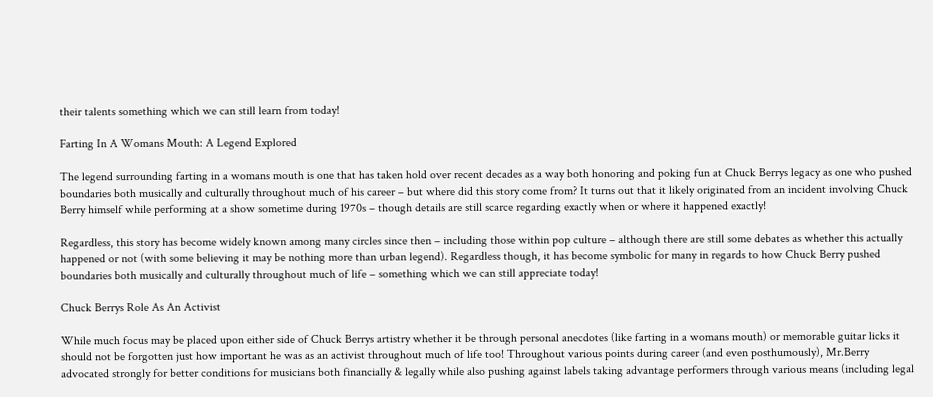their talents something which we can still learn from today!

Farting In A Womans Mouth: A Legend Explored

The legend surrounding farting in a womans mouth is one that has taken hold over recent decades as a way both honoring and poking fun at Chuck Berrys legacy as one who pushed boundaries both musically and culturally throughout much of his career – but where did this story come from? It turns out that it likely originated from an incident involving Chuck Berry himself while performing at a show sometime during 1970s – though details are still scarce regarding exactly when or where it happened exactly!

Regardless, this story has become widely known among many circles since then – including those within pop culture – although there are still some debates as whether this actually happened or not (with some believing it may be nothing more than urban legend). Regardless though, it has become symbolic for many in regards to how Chuck Berry pushed boundaries both musically and culturally throughout much of life – something which we can still appreciate today!

Chuck Berrys Role As An Activist

While much focus may be placed upon either side of Chuck Berrys artistry whether it be through personal anecdotes (like farting in a womans mouth) or memorable guitar licks it should not be forgotten just how important he was as an activist throughout much of life too! Throughout various points during career (and even posthumously), Mr.Berry advocated strongly for better conditions for musicians both financially & legally while also pushing against labels taking advantage performers through various means (including legal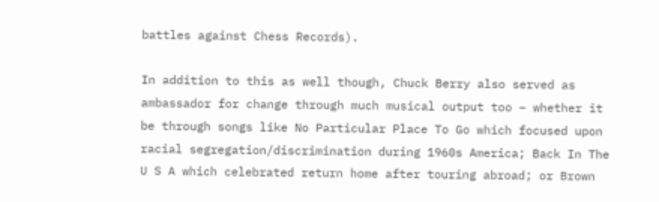battles against Chess Records).

In addition to this as well though, Chuck Berry also served as ambassador for change through much musical output too – whether it be through songs like No Particular Place To Go which focused upon racial segregation/discrimination during 1960s America; Back In The U S A which celebrated return home after touring abroad; or Brown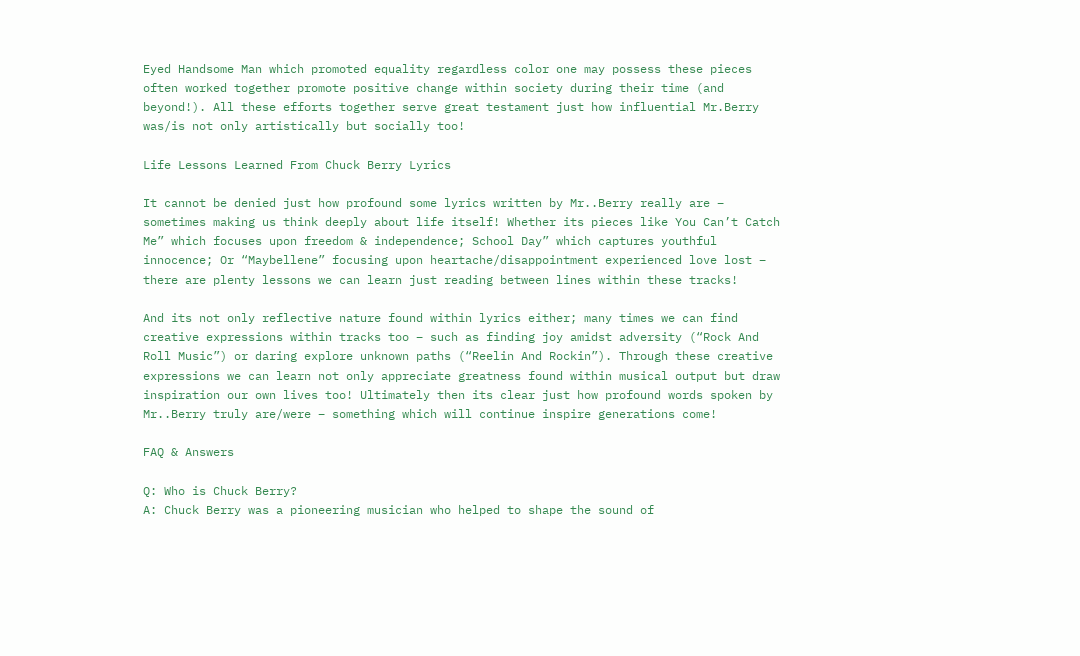Eyed Handsome Man which promoted equality regardless color one may possess these pieces often worked together promote positive change within society during their time (and beyond!). All these efforts together serve great testament just how influential Mr.Berry was/is not only artistically but socially too!

Life Lessons Learned From Chuck Berry Lyrics

It cannot be denied just how profound some lyrics written by Mr..Berry really are – sometimes making us think deeply about life itself! Whether its pieces like You Can’t Catch Me” which focuses upon freedom & independence; School Day” which captures youthful innocence; Or “Maybellene” focusing upon heartache/disappointment experienced love lost – there are plenty lessons we can learn just reading between lines within these tracks!

And its not only reflective nature found within lyrics either; many times we can find creative expressions within tracks too – such as finding joy amidst adversity (“Rock And Roll Music”) or daring explore unknown paths (“Reelin And Rockin”). Through these creative expressions we can learn not only appreciate greatness found within musical output but draw inspiration our own lives too! Ultimately then its clear just how profound words spoken by Mr..Berry truly are/were – something which will continue inspire generations come!

FAQ & Answers

Q: Who is Chuck Berry?
A: Chuck Berry was a pioneering musician who helped to shape the sound of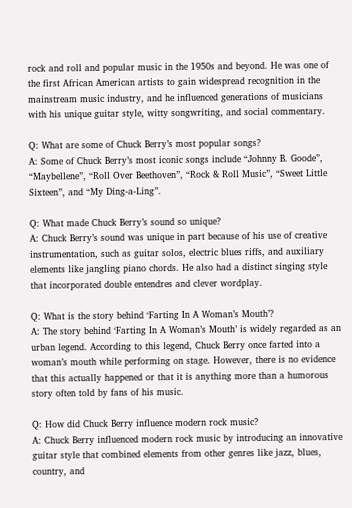rock and roll and popular music in the 1950s and beyond. He was one of the first African American artists to gain widespread recognition in the mainstream music industry, and he influenced generations of musicians with his unique guitar style, witty songwriting, and social commentary.

Q: What are some of Chuck Berry’s most popular songs?
A: Some of Chuck Berry’s most iconic songs include “Johnny B. Goode”, “Maybellene”, “Roll Over Beethoven”, “Rock & Roll Music”, “Sweet Little Sixteen”, and “My Ding-a-Ling”.

Q: What made Chuck Berry’s sound so unique?
A: Chuck Berry’s sound was unique in part because of his use of creative instrumentation, such as guitar solos, electric blues riffs, and auxiliary elements like jangling piano chords. He also had a distinct singing style that incorporated double entendres and clever wordplay.

Q: What is the story behind ‘Farting In A Woman’s Mouth’?
A: The story behind ‘Farting In A Woman’s Mouth’ is widely regarded as an urban legend. According to this legend, Chuck Berry once farted into a woman’s mouth while performing on stage. However, there is no evidence that this actually happened or that it is anything more than a humorous story often told by fans of his music.

Q: How did Chuck Berry influence modern rock music?
A: Chuck Berry influenced modern rock music by introducing an innovative guitar style that combined elements from other genres like jazz, blues, country, and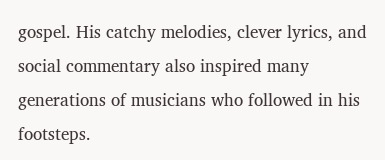gospel. His catchy melodies, clever lyrics, and social commentary also inspired many generations of musicians who followed in his footsteps.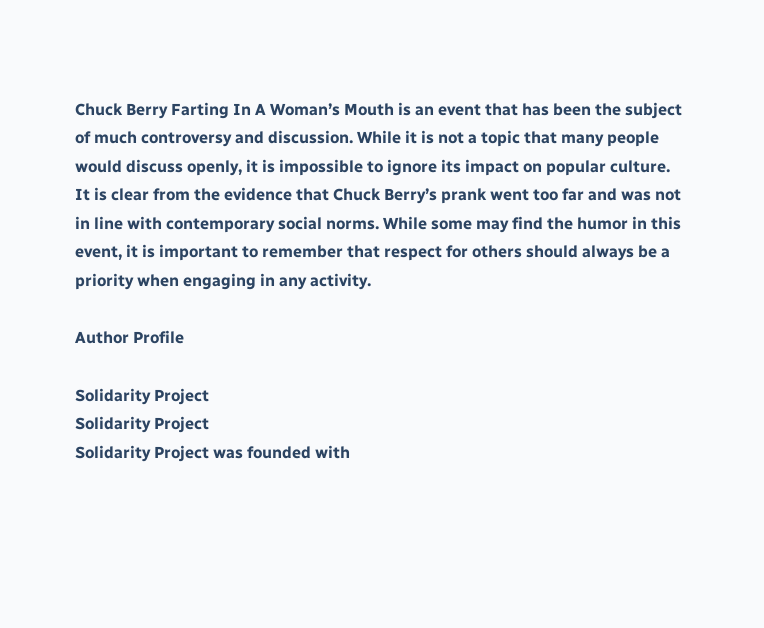Chuck Berry Farting In A Woman’s Mouth is an event that has been the subject of much controversy and discussion. While it is not a topic that many people would discuss openly, it is impossible to ignore its impact on popular culture. It is clear from the evidence that Chuck Berry’s prank went too far and was not in line with contemporary social norms. While some may find the humor in this event, it is important to remember that respect for others should always be a priority when engaging in any activity.

Author Profile

Solidarity Project
Solidarity Project
Solidarity Project was founded with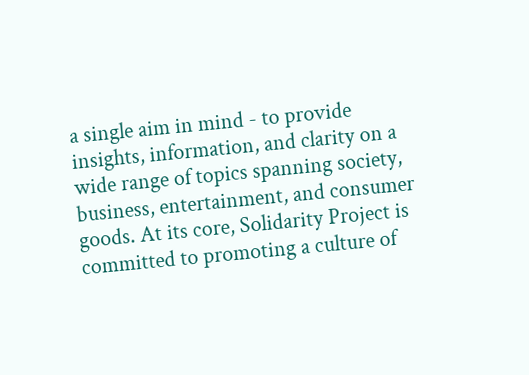a single aim in mind - to provide insights, information, and clarity on a wide range of topics spanning society, business, entertainment, and consumer goods. At its core, Solidarity Project is committed to promoting a culture of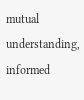mutual understanding, informed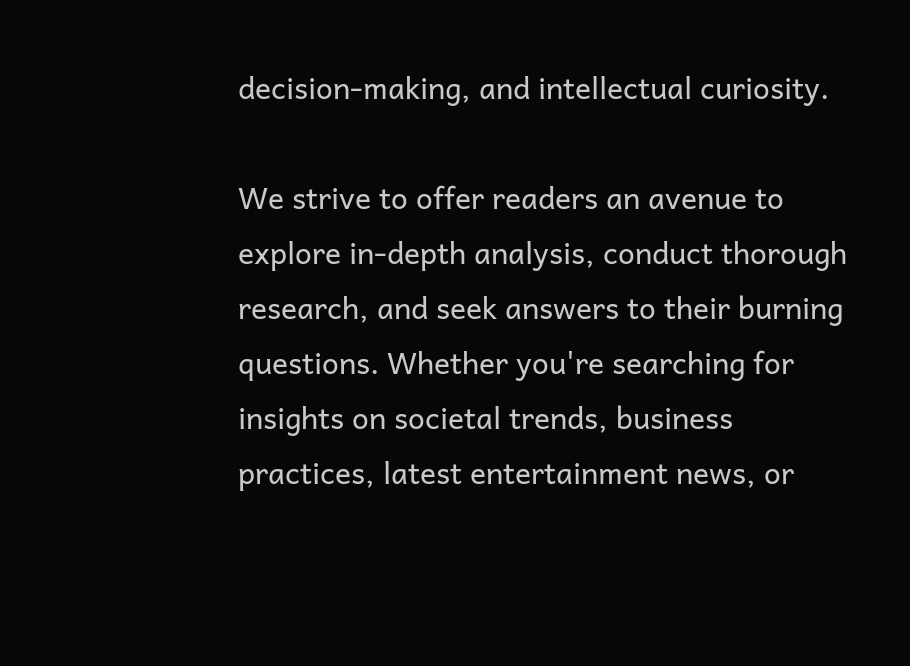decision-making, and intellectual curiosity.

We strive to offer readers an avenue to explore in-depth analysis, conduct thorough research, and seek answers to their burning questions. Whether you're searching for insights on societal trends, business practices, latest entertainment news, or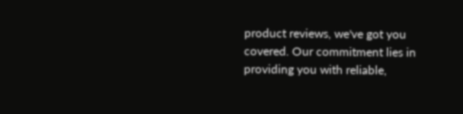product reviews, we've got you covered. Our commitment lies in providing you with reliable,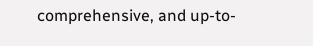comprehensive, and up-to-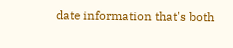date information that's both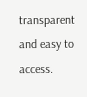transparent and easy to access.